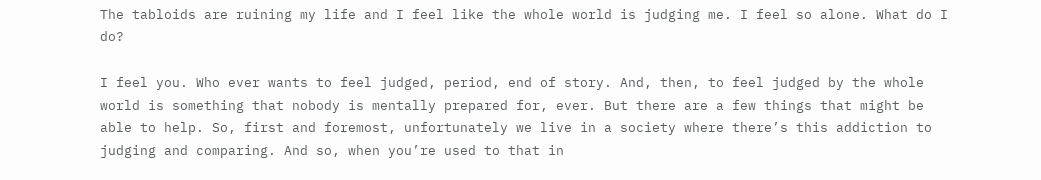The tabloids are ruining my life and I feel like the whole world is judging me. I feel so alone. What do I do?

I feel you. Who ever wants to feel judged, period, end of story. And, then, to feel judged by the whole world is something that nobody is mentally prepared for, ever. But there are a few things that might be able to help. So, first and foremost, unfortunately we live in a society where there’s this addiction to judging and comparing. And so, when you’re used to that in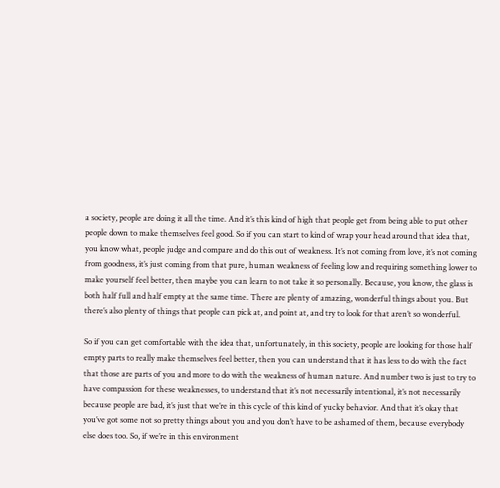a society, people are doing it all the time. And it’s this kind of high that people get from being able to put other people down to make themselves feel good. So if you can start to kind of wrap your head around that idea that, you know what, people judge and compare and do this out of weakness. It’s not coming from love, it’s not coming from goodness, it’s just coming from that pure, human weakness of feeling low and requiring something lower to make yourself feel better, then maybe you can learn to not take it so personally. Because, you know, the glass is both half full and half empty at the same time. There are plenty of amazing, wonderful things about you. But there’s also plenty of things that people can pick at, and point at, and try to look for that aren’t so wonderful.

So if you can get comfortable with the idea that, unfortunately, in this society, people are looking for those half empty parts to really make themselves feel better, then you can understand that it has less to do with the fact that those are parts of you and more to do with the weakness of human nature. And number two is just to try to have compassion for these weaknesses, to understand that it’s not necessarily intentional, it’s not necessarily because people are bad, it’s just that we’re in this cycle of this kind of yucky behavior. And that it’s okay that you’ve got some not so pretty things about you and you don’t have to be ashamed of them, because everybody else does too. So, if we’re in this environment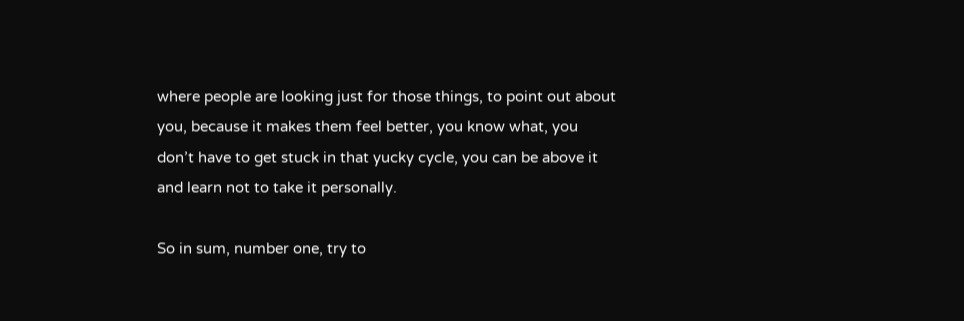where people are looking just for those things, to point out about you, because it makes them feel better, you know what, you don’t have to get stuck in that yucky cycle, you can be above it and learn not to take it personally.

So in sum, number one, try to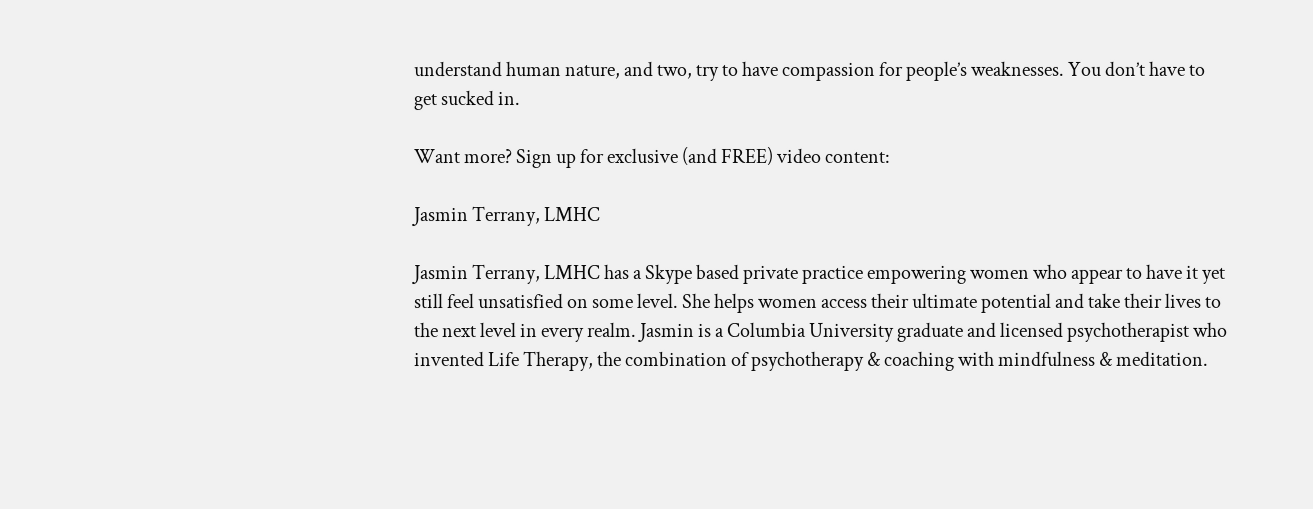understand human nature, and two, try to have compassion for people’s weaknesses. You don’t have to get sucked in.

Want more? Sign up for exclusive (and FREE) video content:

Jasmin Terrany, LMHC

Jasmin Terrany, LMHC has a Skype based private practice empowering women who appear to have it yet still feel unsatisfied on some level. She helps women access their ultimate potential and take their lives to the next level in every realm. Jasmin is a Columbia University graduate and licensed psychotherapist who invented Life Therapy, the combination of psychotherapy & coaching with mindfulness & meditation.